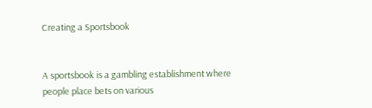Creating a Sportsbook


A sportsbook is a gambling establishment where people place bets on various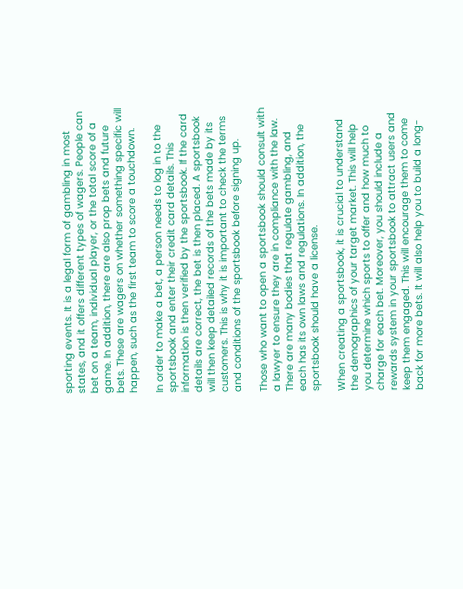sporting events. It is a legal form of gambling in most states, and it offers different types of wagers. People can bet on a team, individual player, or the total score of a game. In addition, there are also prop bets and future bets. These are wagers on whether something specific will happen, such as the first team to score a touchdown.

In order to make a bet, a person needs to log in to the sportsbook and enter their credit card details. This information is then verified by the sportsbook. If the card details are correct, the bet is then placed. A sportsbook will then keep detailed records of the bets made by its customers. This is why it is important to check the terms and conditions of the sportsbook before signing up.

Those who want to open a sportsbook should consult with a lawyer to ensure they are in compliance with the law. There are many bodies that regulate gambling, and each has its own laws and regulations. In addition, the sportsbook should have a license.

When creating a sportsbook, it is crucial to understand the demographics of your target market. This will help you determine which sports to offer and how much to charge for each bet. Moreover, you should include a rewards system in your sportsbook to attract users and keep them engaged. This will encourage them to come back for more bets. It will also help you to build a long-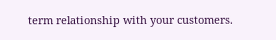term relationship with your customers.